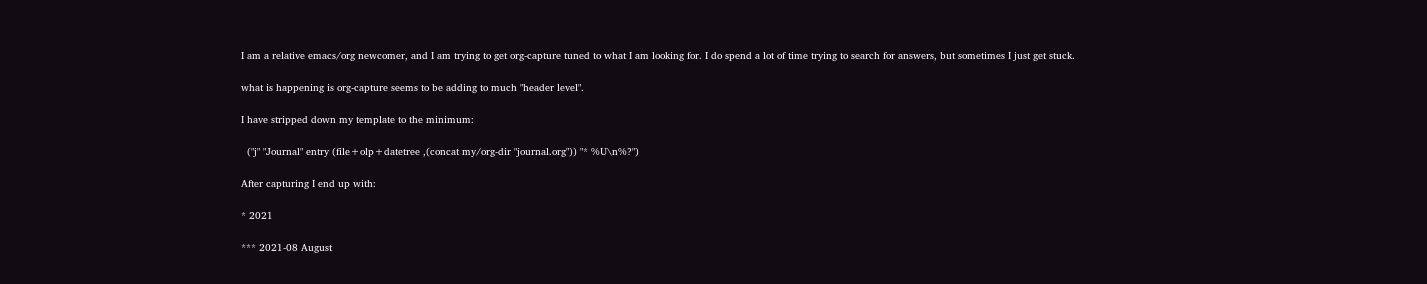I am a relative emacs/org newcomer, and I am trying to get org-capture tuned to what I am looking for. I do spend a lot of time trying to search for answers, but sometimes I just get stuck.

what is happening is org-capture seems to be adding to much "header level".

I have stripped down my template to the minimum:

  ("j" "Journal" entry (file+olp+datetree ,(concat my/org-dir "journal.org")) "* %U\n%?")

After capturing I end up with:

* 2021

*** 2021-08 August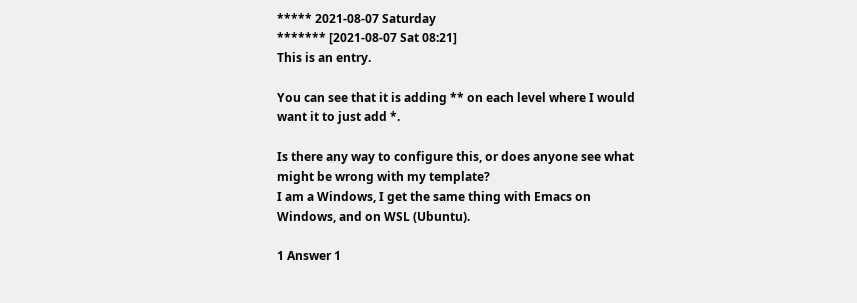***** 2021-08-07 Saturday
******* [2021-08-07 Sat 08:21]
This is an entry.

You can see that it is adding ** on each level where I would want it to just add *.

Is there any way to configure this, or does anyone see what might be wrong with my template?
I am a Windows, I get the same thing with Emacs on Windows, and on WSL (Ubuntu).

1 Answer 1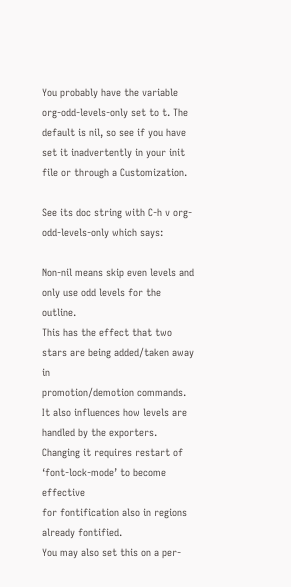You probably have the variable org-odd-levels-only set to t. The default is nil, so see if you have set it inadvertently in your init file or through a Customization.

See its doc string with C-h v org-odd-levels-only which says:

Non-nil means skip even levels and only use odd levels for the outline.
This has the effect that two stars are being added/taken away in
promotion/demotion commands.  It also influences how levels are
handled by the exporters.
Changing it requires restart of ‘font-lock-mode’ to become effective
for fontification also in regions already fontified.
You may also set this on a per-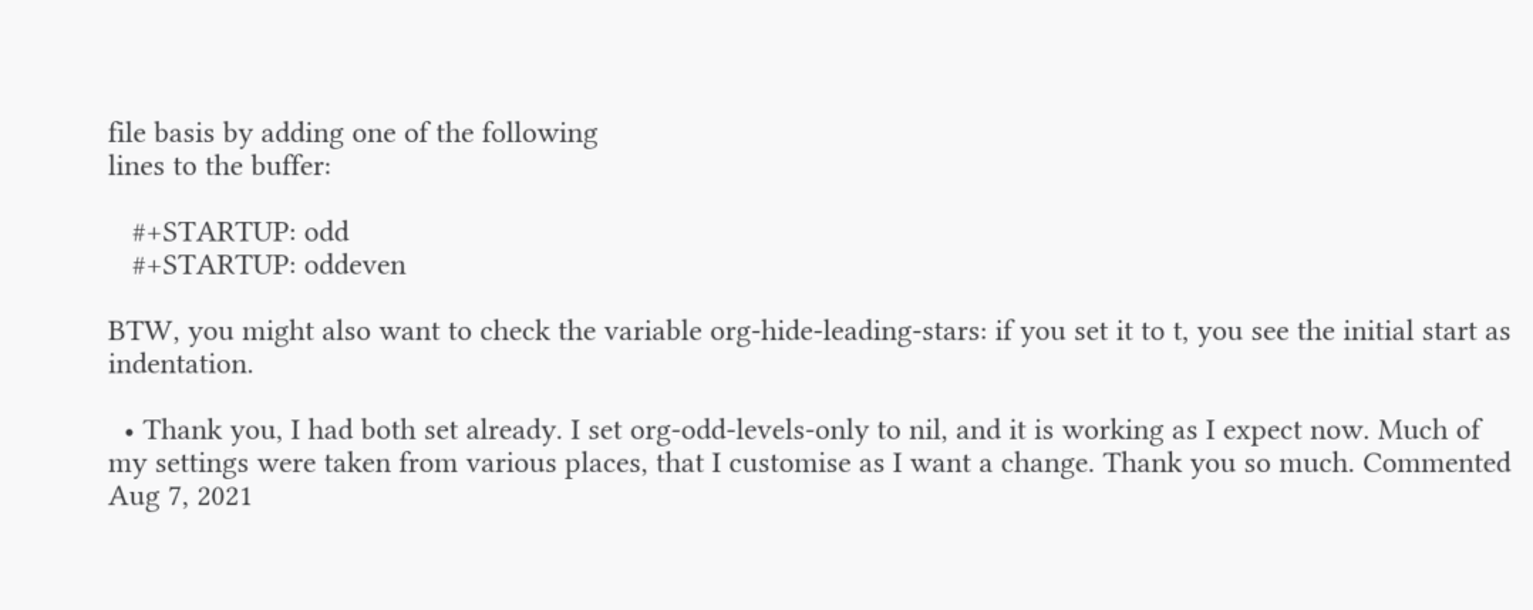file basis by adding one of the following
lines to the buffer:

   #+STARTUP: odd
   #+STARTUP: oddeven

BTW, you might also want to check the variable org-hide-leading-stars: if you set it to t, you see the initial start as indentation.

  • Thank you, I had both set already. I set org-odd-levels-only to nil, and it is working as I expect now. Much of my settings were taken from various places, that I customise as I want a change. Thank you so much. Commented Aug 7, 2021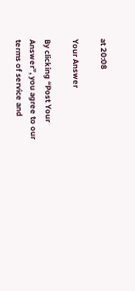at 20:08

Your Answer

By clicking “Post Your Answer”, you agree to our terms of service and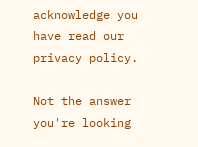acknowledge you have read our privacy policy.

Not the answer you're looking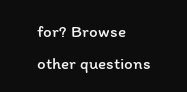for? Browse other questions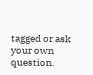tagged or ask your own question.